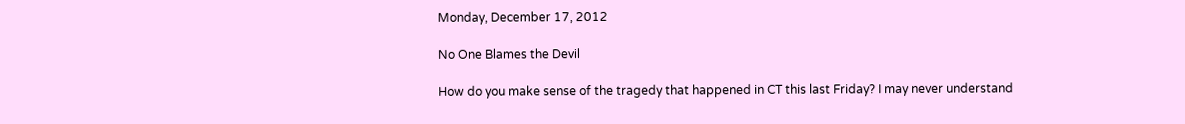Monday, December 17, 2012

No One Blames the Devil

How do you make sense of the tragedy that happened in CT this last Friday? I may never understand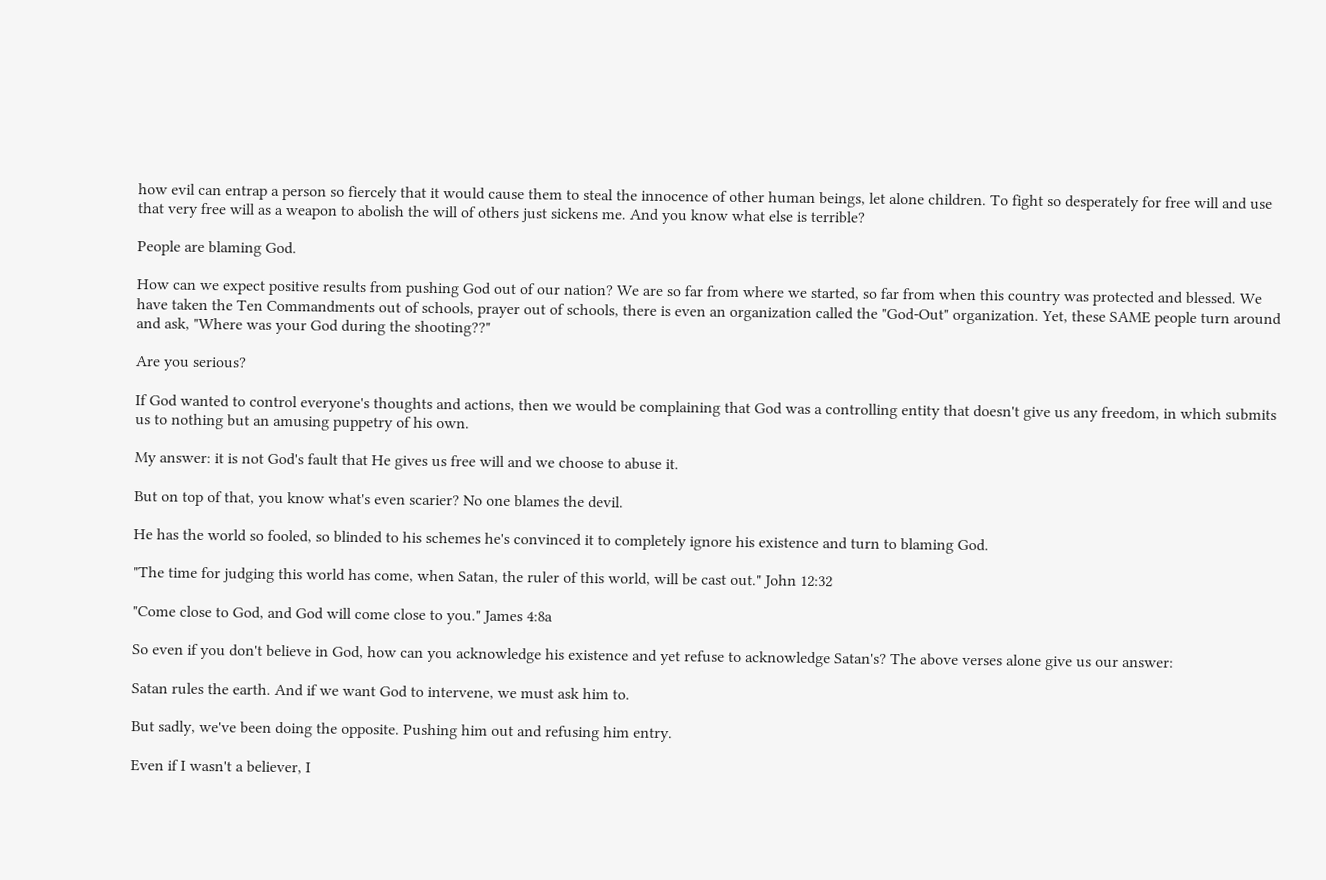how evil can entrap a person so fiercely that it would cause them to steal the innocence of other human beings, let alone children. To fight so desperately for free will and use that very free will as a weapon to abolish the will of others just sickens me. And you know what else is terrible?

People are blaming God.

How can we expect positive results from pushing God out of our nation? We are so far from where we started, so far from when this country was protected and blessed. We have taken the Ten Commandments out of schools, prayer out of schools, there is even an organization called the "God-Out" organization. Yet, these SAME people turn around and ask, "Where was your God during the shooting??"

Are you serious?

If God wanted to control everyone's thoughts and actions, then we would be complaining that God was a controlling entity that doesn't give us any freedom, in which submits us to nothing but an amusing puppetry of his own.

My answer: it is not God's fault that He gives us free will and we choose to abuse it.

But on top of that, you know what's even scarier? No one blames the devil.

He has the world so fooled, so blinded to his schemes he's convinced it to completely ignore his existence and turn to blaming God.

"The time for judging this world has come, when Satan, the ruler of this world, will be cast out." John 12:32

"Come close to God, and God will come close to you." James 4:8a

So even if you don't believe in God, how can you acknowledge his existence and yet refuse to acknowledge Satan's? The above verses alone give us our answer:

Satan rules the earth. And if we want God to intervene, we must ask him to.

But sadly, we've been doing the opposite. Pushing him out and refusing him entry.

Even if I wasn't a believer, I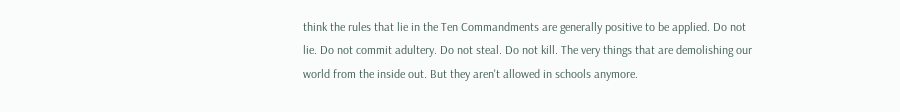think the rules that lie in the Ten Commandments are generally positive to be applied. Do not lie. Do not commit adultery. Do not steal. Do not kill. The very things that are demolishing our world from the inside out. But they aren't allowed in schools anymore.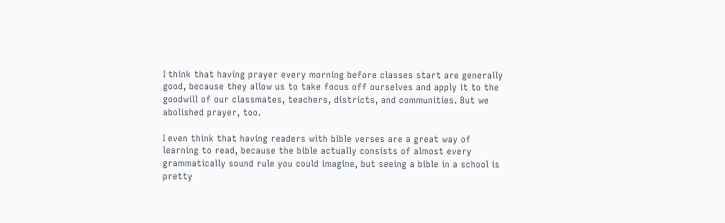I think that having prayer every morning before classes start are generally good, because they allow us to take focus off ourselves and apply it to the goodwill of our classmates, teachers, districts, and communities. But we abolished prayer, too.

I even think that having readers with bible verses are a great way of learning to read, because the bible actually consists of almost every grammatically sound rule you could imagine, but seeing a bible in a school is pretty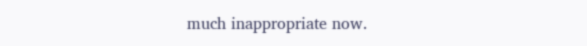much inappropriate now.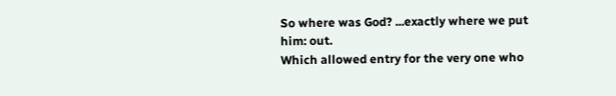So where was God? ...exactly where we put him: out.
Which allowed entry for the very one who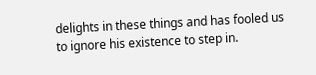delights in these things and has fooled us to ignore his existence to step in.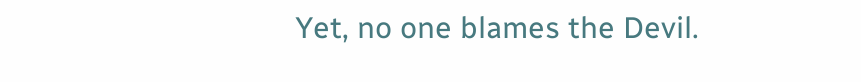Yet, no one blames the Devil.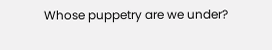Whose puppetry are we under?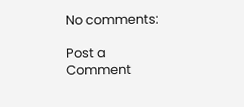No comments:

Post a Comment